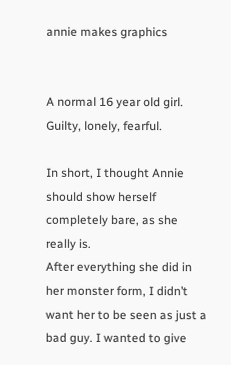annie makes graphics


A normal 16 year old girl. Guilty, lonely, fearful.

In short, I thought Annie should show herself completely bare, as she really is.
After everything she did in her monster form, I didn’t want her to be seen as just a bad guy. I wanted to give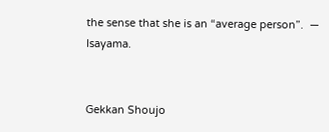the sense that she is an “average person”.  — Isayama.


Gekkan Shoujo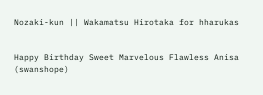Nozaki-kun || Wakamatsu Hirotaka for hharukas


Happy Birthday Sweet Marvelous Flawless Anisa (swanshope)